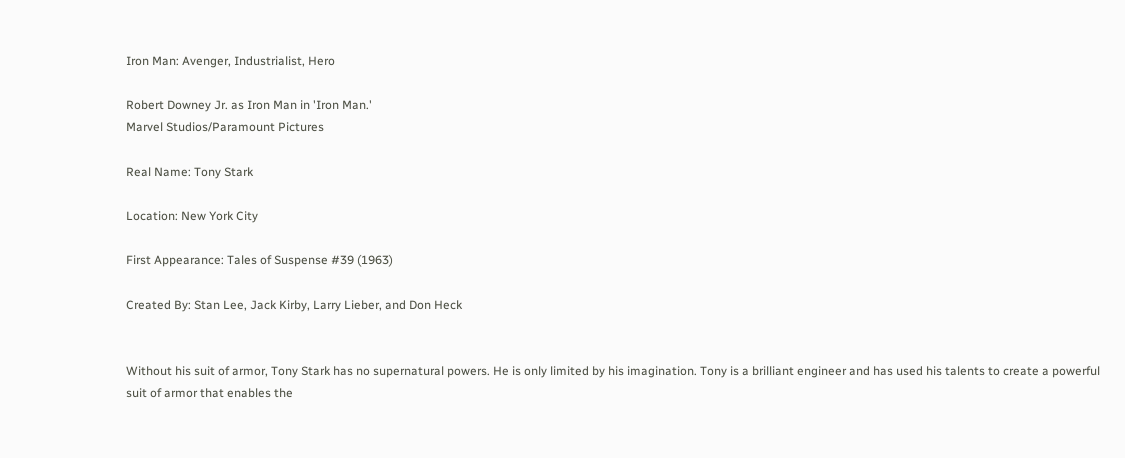Iron Man: Avenger, Industrialist, Hero

Robert Downey Jr. as Iron Man in 'Iron Man.'
Marvel Studios/Paramount Pictures

Real Name: Tony Stark

Location: New York City

First Appearance: Tales of Suspense #39 (1963)

Created By: Stan Lee, Jack Kirby, Larry Lieber, and Don Heck


Without his suit of armor, Tony Stark has no supernatural powers. He is only limited by his imagination. Tony is a brilliant engineer and has used his talents to create a powerful suit of armor that enables the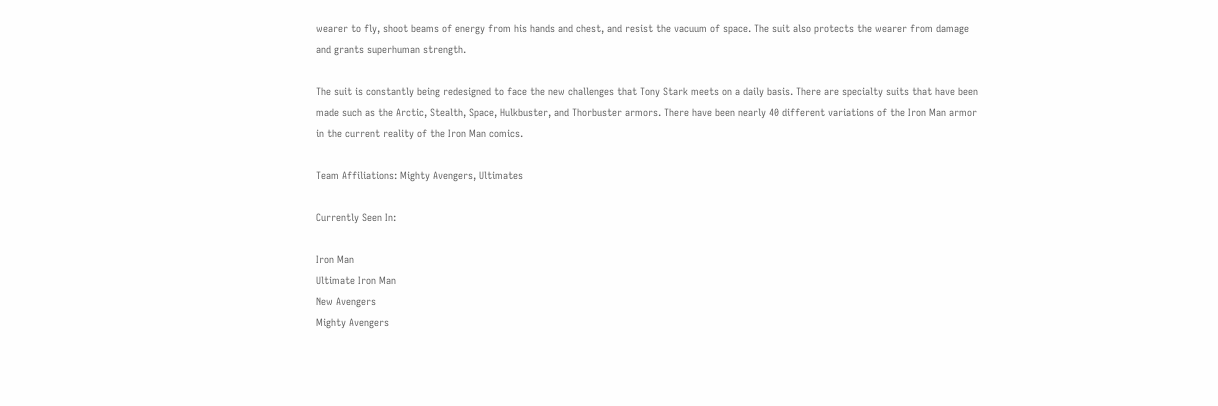wearer to fly, shoot beams of energy from his hands and chest, and resist the vacuum of space. The suit also protects the wearer from damage and grants superhuman strength.

The suit is constantly being redesigned to face the new challenges that Tony Stark meets on a daily basis. There are specialty suits that have been made such as the Arctic, Stealth, Space, Hulkbuster, and Thorbuster armors. There have been nearly 40 different variations of the Iron Man armor in the current reality of the Iron Man comics.

Team Affiliations: Mighty Avengers, Ultimates

Currently Seen In:

Iron Man
Ultimate Iron Man
New Avengers
Mighty Avengers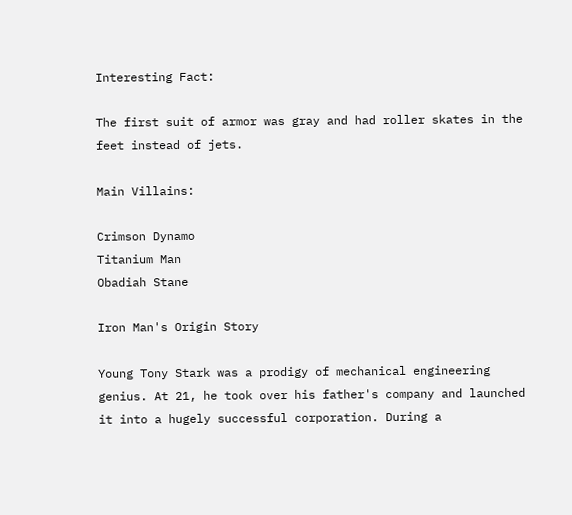Interesting Fact:

The first suit of armor was gray and had roller skates in the feet instead of jets.

Main Villains:

Crimson Dynamo
Titanium Man
Obadiah Stane

Iron Man's Origin Story

Young Tony Stark was a prodigy of mechanical engineering genius. At 21, he took over his father's company and launched it into a hugely successful corporation. During a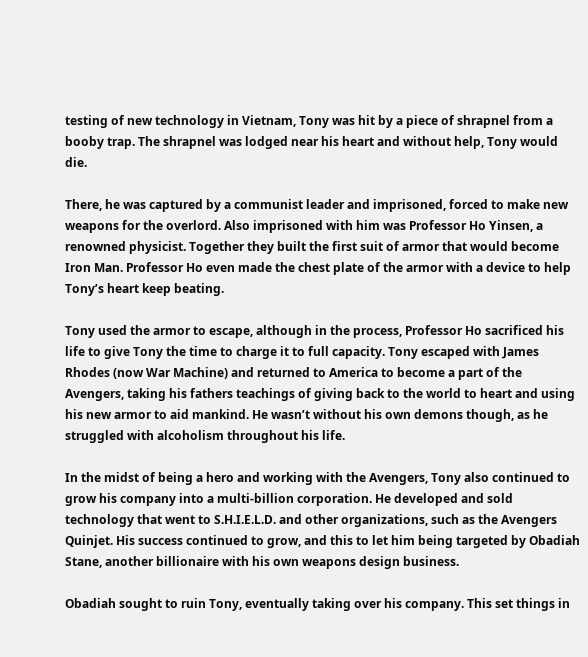testing of new technology in Vietnam, Tony was hit by a piece of shrapnel from a booby trap. The shrapnel was lodged near his heart and without help, Tony would die.

There, he was captured by a communist leader and imprisoned, forced to make new weapons for the overlord. Also imprisoned with him was Professor Ho Yinsen, a renowned physicist. Together they built the first suit of armor that would become Iron Man. Professor Ho even made the chest plate of the armor with a device to help Tony’s heart keep beating.

Tony used the armor to escape, although in the process, Professor Ho sacrificed his life to give Tony the time to charge it to full capacity. Tony escaped with James Rhodes (now War Machine) and returned to America to become a part of the Avengers, taking his fathers teachings of giving back to the world to heart and using his new armor to aid mankind. He wasn’t without his own demons though, as he struggled with alcoholism throughout his life.

In the midst of being a hero and working with the Avengers, Tony also continued to grow his company into a multi-billion corporation. He developed and sold technology that went to S.H.I.E.L.D. and other organizations, such as the Avengers Quinjet. His success continued to grow, and this to let him being targeted by Obadiah Stane, another billionaire with his own weapons design business.

Obadiah sought to ruin Tony, eventually taking over his company. This set things in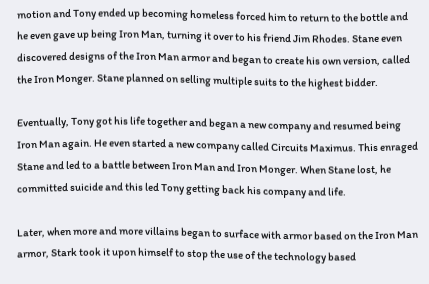motion and Tony ended up becoming homeless forced him to return to the bottle and he even gave up being Iron Man, turning it over to his friend Jim Rhodes. Stane even discovered designs of the Iron Man armor and began to create his own version, called the Iron Monger. Stane planned on selling multiple suits to the highest bidder.

Eventually, Tony got his life together and began a new company and resumed being Iron Man again. He even started a new company called Circuits Maximus. This enraged Stane and led to a battle between Iron Man and Iron Monger. When Stane lost, he committed suicide and this led Tony getting back his company and life.

Later, when more and more villains began to surface with armor based on the Iron Man armor, Stark took it upon himself to stop the use of the technology based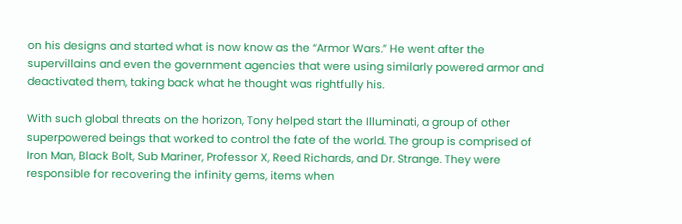on his designs and started what is now know as the “Armor Wars.” He went after the supervillains and even the government agencies that were using similarly powered armor and deactivated them, taking back what he thought was rightfully his.

With such global threats on the horizon, Tony helped start the Illuminati, a group of other superpowered beings that worked to control the fate of the world. The group is comprised of Iron Man, Black Bolt, Sub Mariner, Professor X, Reed Richards, and Dr. Strange. They were responsible for recovering the infinity gems, items when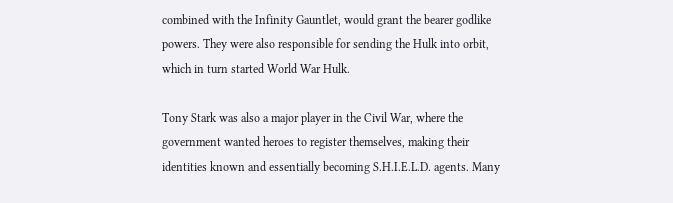combined with the Infinity Gauntlet, would grant the bearer godlike powers. They were also responsible for sending the Hulk into orbit, which in turn started World War Hulk.

Tony Stark was also a major player in the Civil War, where the government wanted heroes to register themselves, making their identities known and essentially becoming S.H.I.E.L.D. agents. Many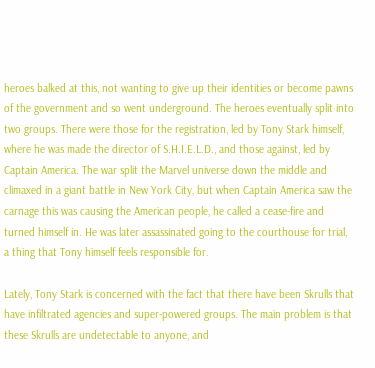heroes balked at this, not wanting to give up their identities or become pawns of the government and so went underground. The heroes eventually split into two groups. There were those for the registration, led by Tony Stark himself, where he was made the director of S.H.I.E.L.D., and those against, led by Captain America. The war split the Marvel universe down the middle and climaxed in a giant battle in New York City, but when Captain America saw the carnage this was causing the American people, he called a cease-fire and turned himself in. He was later assassinated going to the courthouse for trial, a thing that Tony himself feels responsible for.

Lately, Tony Stark is concerned with the fact that there have been Skrulls that have infiltrated agencies and super-powered groups. The main problem is that these Skrulls are undetectable to anyone, and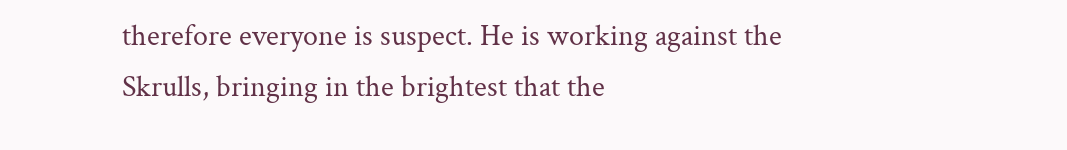therefore everyone is suspect. He is working against the Skrulls, bringing in the brightest that the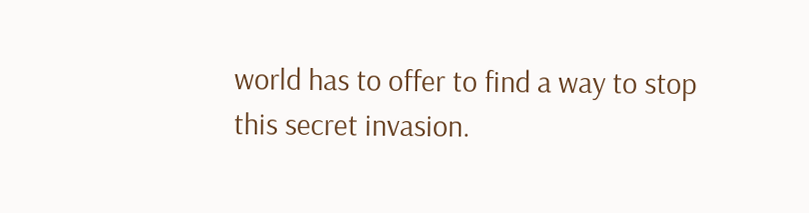world has to offer to find a way to stop this secret invasion.